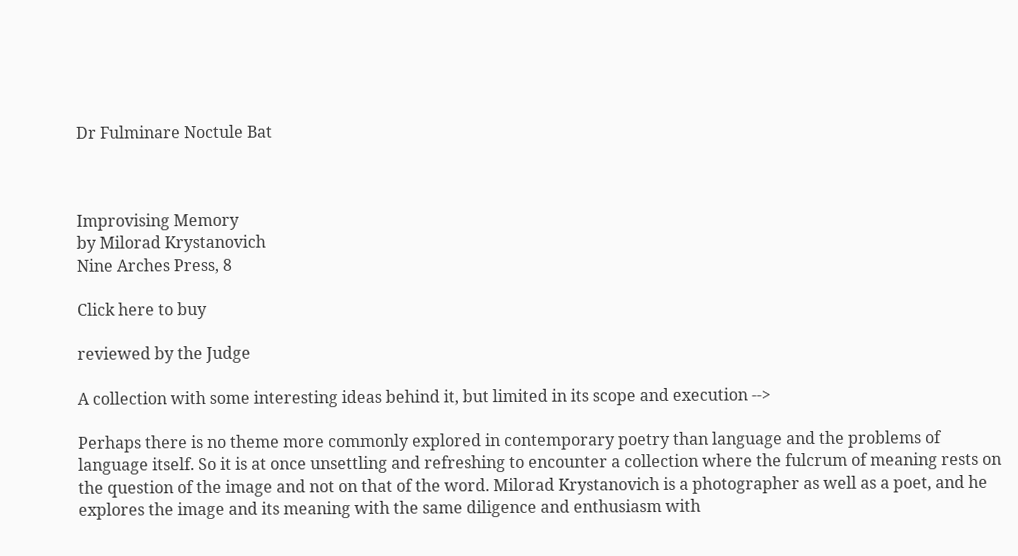Dr Fulminare Noctule Bat



Improvising Memory
by Milorad Krystanovich
Nine Arches Press, 8

Click here to buy

reviewed by the Judge

A collection with some interesting ideas behind it, but limited in its scope and execution -->

Perhaps there is no theme more commonly explored in contemporary poetry than language and the problems of language itself. So it is at once unsettling and refreshing to encounter a collection where the fulcrum of meaning rests on the question of the image and not on that of the word. Milorad Krystanovich is a photographer as well as a poet, and he explores the image and its meaning with the same diligence and enthusiasm with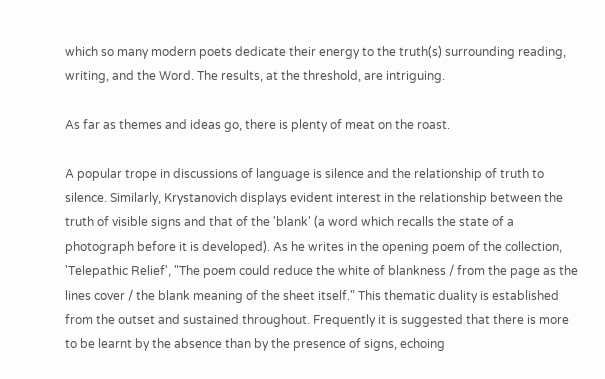which so many modern poets dedicate their energy to the truth(s) surrounding reading, writing, and the Word. The results, at the threshold, are intriguing.

As far as themes and ideas go, there is plenty of meat on the roast.

A popular trope in discussions of language is silence and the relationship of truth to silence. Similarly, Krystanovich displays evident interest in the relationship between the truth of visible signs and that of the 'blank' (a word which recalls the state of a photograph before it is developed). As he writes in the opening poem of the collection, 'Telepathic Relief', "The poem could reduce the white of blankness / from the page as the lines cover / the blank meaning of the sheet itself." This thematic duality is established from the outset and sustained throughout. Frequently it is suggested that there is more to be learnt by the absence than by the presence of signs, echoing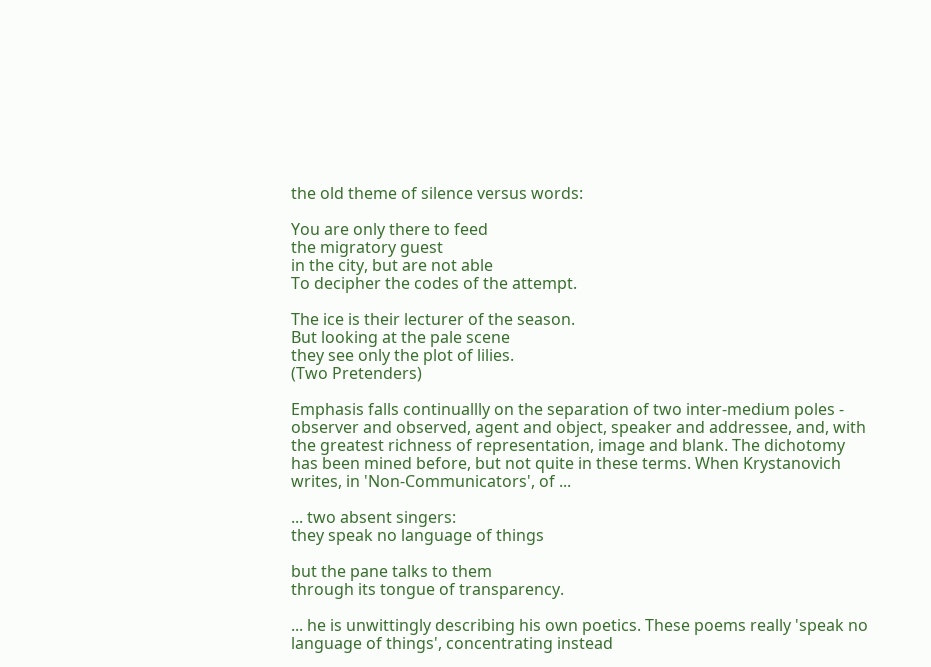the old theme of silence versus words:

You are only there to feed
the migratory guest
in the city, but are not able
To decipher the codes of the attempt.

The ice is their lecturer of the season.
But looking at the pale scene
they see only the plot of lilies.
(Two Pretenders)

Emphasis falls continuallly on the separation of two inter-medium poles - observer and observed, agent and object, speaker and addressee, and, with the greatest richness of representation, image and blank. The dichotomy has been mined before, but not quite in these terms. When Krystanovich writes, in 'Non-Communicators', of ...

... two absent singers:
they speak no language of things

but the pane talks to them
through its tongue of transparency.

... he is unwittingly describing his own poetics. These poems really 'speak no language of things', concentrating instead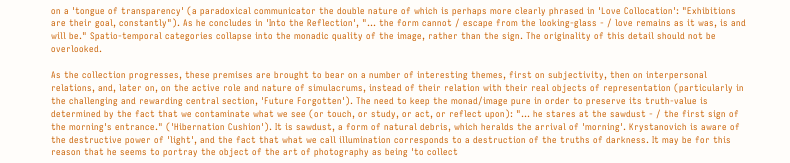on a 'tongue of transparency' (a paradoxical communicator the double nature of which is perhaps more clearly phrased in 'Love Collocation': "Exhibitions are their goal, constantly"). As he concludes in 'Into the Reflection', "... the form cannot / escape from the looking-glass - / love remains as it was, is and will be." Spatio-temporal categories collapse into the monadic quality of the image, rather than the sign. The originality of this detail should not be overlooked.

As the collection progresses, these premises are brought to bear on a number of interesting themes, first on subjectivity, then on interpersonal relations, and, later on, on the active role and nature of simulacrums, instead of their relation with their real objects of representation (particularly in the challenging and rewarding central section, 'Future Forgotten'). The need to keep the monad/image pure in order to preserve its truth-value is determined by the fact that we contaminate what we see (or touch, or study, or act, or reflect upon): "... he stares at the sawdust - / the first sign of the morning's entrance." ('Hibernation Cushion'). It is sawdust, a form of natural debris, which heralds the arrival of 'morning'. Krystanovich is aware of the destructive power of 'light', and the fact that what we call illumination corresponds to a destruction of the truths of darkness. It may be for this reason that he seems to portray the object of the art of photography as being 'to collect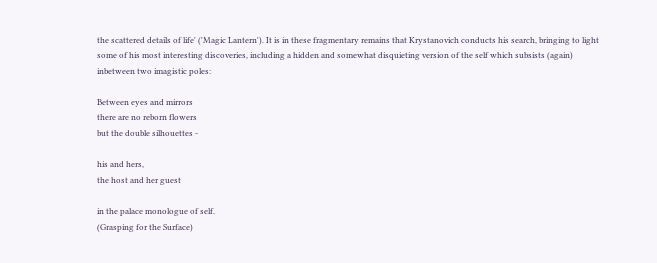the scattered details of life' ('Magic Lantern'). It is in these fragmentary remains that Krystanovich conducts his search, bringing to light some of his most interesting discoveries, including a hidden and somewhat disquieting version of the self which subsists (again) inbetween two imagistic poles:

Between eyes and mirrors
there are no reborn flowers
but the double silhouettes -

his and hers,
the host and her guest

in the palace monologue of self.
(Grasping for the Surface)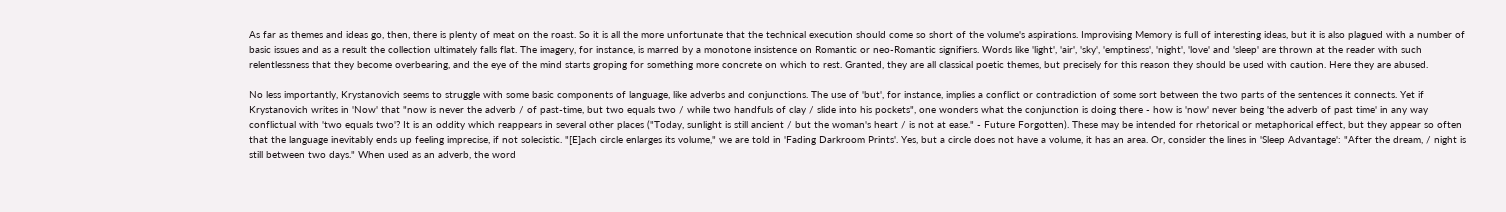As far as themes and ideas go, then, there is plenty of meat on the roast. So it is all the more unfortunate that the technical execution should come so short of the volume's aspirations. Improvising Memory is full of interesting ideas, but it is also plagued with a number of basic issues and as a result the collection ultimately falls flat. The imagery, for instance, is marred by a monotone insistence on Romantic or neo-Romantic signifiers. Words like 'light', 'air', 'sky', 'emptiness', 'night', 'love' and 'sleep' are thrown at the reader with such relentlessness that they become overbearing, and the eye of the mind starts groping for something more concrete on which to rest. Granted, they are all classical poetic themes, but precisely for this reason they should be used with caution. Here they are abused.

No less importantly, Krystanovich seems to struggle with some basic components of language, like adverbs and conjunctions. The use of 'but', for instance, implies a conflict or contradiction of some sort between the two parts of the sentences it connects. Yet if Krystanovich writes in 'Now' that "now is never the adverb / of past-time, but two equals two / while two handfuls of clay / slide into his pockets", one wonders what the conjunction is doing there - how is 'now' never being 'the adverb of past time' in any way conflictual with 'two equals two'? It is an oddity which reappears in several other places ("Today, sunlight is still ancient / but the woman's heart / is not at ease." - Future Forgotten). These may be intended for rhetorical or metaphorical effect, but they appear so often that the language inevitably ends up feeling imprecise, if not solecistic. "[E]ach circle enlarges its volume," we are told in 'Fading Darkroom Prints'. Yes, but a circle does not have a volume, it has an area. Or, consider the lines in 'Sleep Advantage': "After the dream, / night is still between two days." When used as an adverb, the word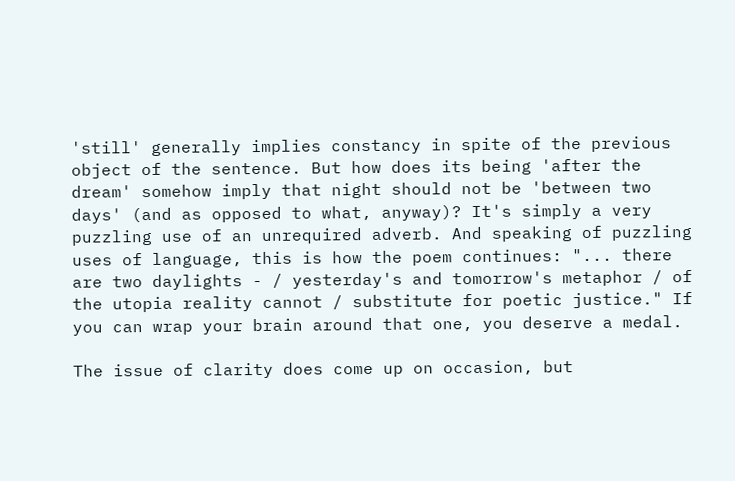'still' generally implies constancy in spite of the previous object of the sentence. But how does its being 'after the dream' somehow imply that night should not be 'between two days' (and as opposed to what, anyway)? It's simply a very puzzling use of an unrequired adverb. And speaking of puzzling uses of language, this is how the poem continues: "... there are two daylights - / yesterday's and tomorrow's metaphor / of the utopia reality cannot / substitute for poetic justice." If you can wrap your brain around that one, you deserve a medal.

The issue of clarity does come up on occasion, but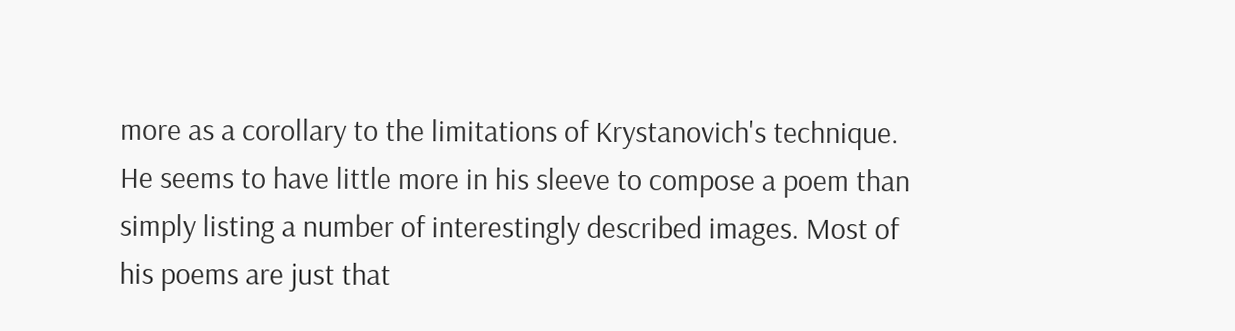more as a corollary to the limitations of Krystanovich's technique. He seems to have little more in his sleeve to compose a poem than simply listing a number of interestingly described images. Most of his poems are just that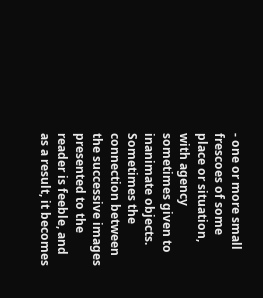- one or more small frescoes of some place or situation, with agency sometimes given to inanimate objects. Sometimes the connection between the successive images presented to the reader is feeble, and as a result, it becomes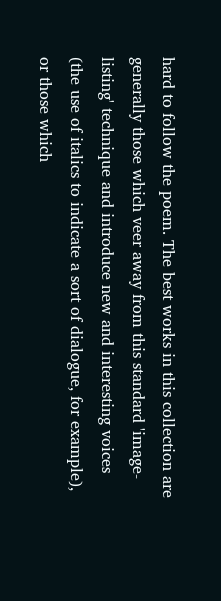hard to follow the poem. The best works in this collection are generally those which veer away from this standard 'image-listing' technique and introduce new and interesting voices (the use of italics to indicate a sort of dialogue, for example), or those which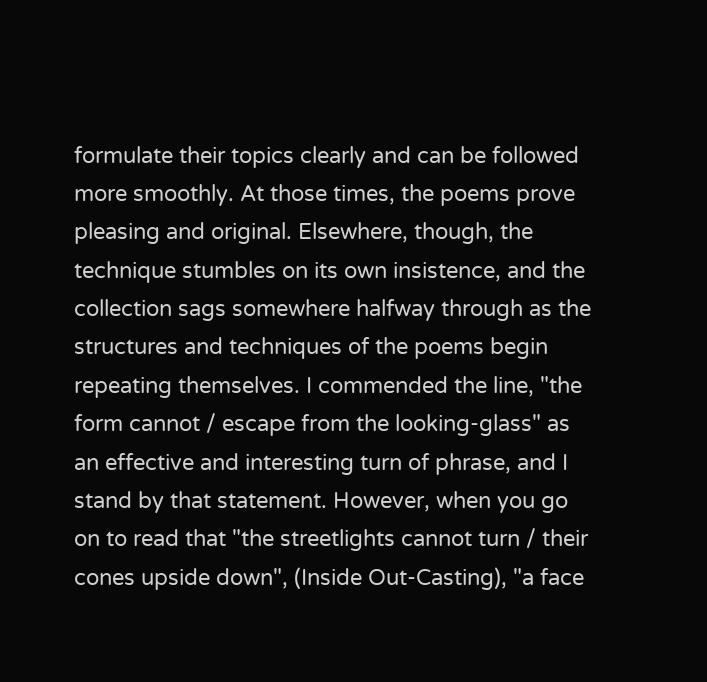formulate their topics clearly and can be followed more smoothly. At those times, the poems prove pleasing and original. Elsewhere, though, the technique stumbles on its own insistence, and the collection sags somewhere halfway through as the structures and techniques of the poems begin repeating themselves. I commended the line, "the form cannot / escape from the looking-glass" as an effective and interesting turn of phrase, and I stand by that statement. However, when you go on to read that "the streetlights cannot turn / their cones upside down", (Inside Out-Casting), "a face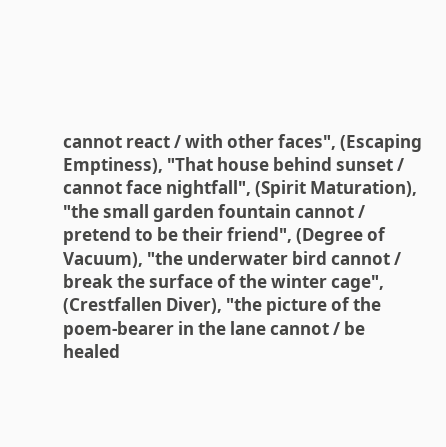cannot react / with other faces", (Escaping Emptiness), "That house behind sunset / cannot face nightfall", (Spirit Maturation), "the small garden fountain cannot / pretend to be their friend", (Degree of Vacuum), "the underwater bird cannot / break the surface of the winter cage", (Crestfallen Diver), "the picture of the poem-bearer in the lane cannot / be healed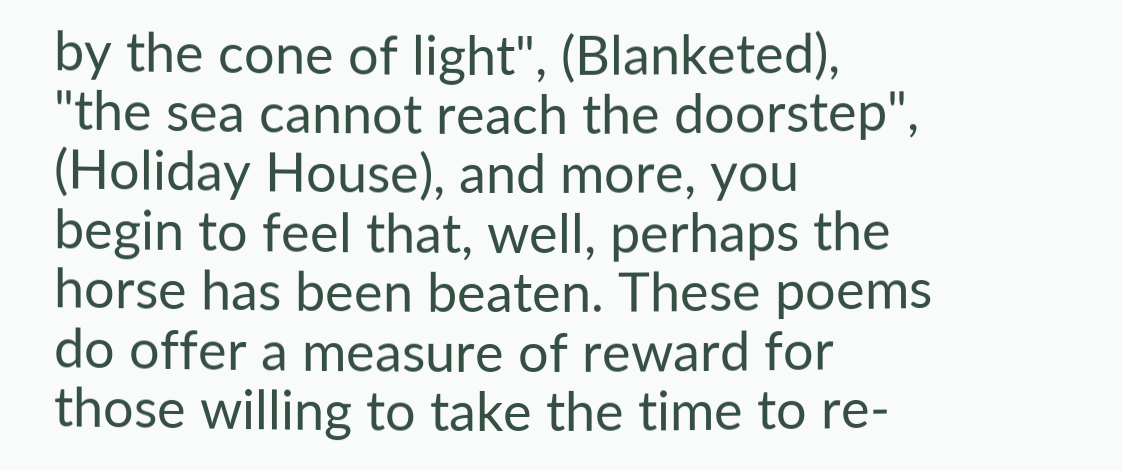by the cone of light", (Blanketed), "the sea cannot reach the doorstep", (Holiday House), and more, you begin to feel that, well, perhaps the horse has been beaten. These poems do offer a measure of reward for those willing to take the time to re-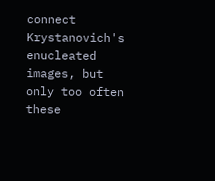connect Krystanovich's enucleated images, but only too often these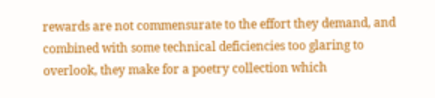rewards are not commensurate to the effort they demand, and combined with some technical deficiencies too glaring to overlook, they make for a poetry collection which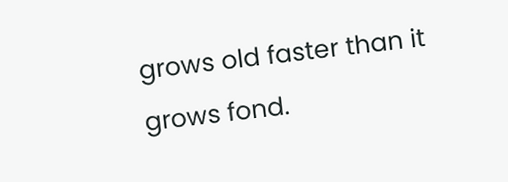grows old faster than it grows fond.